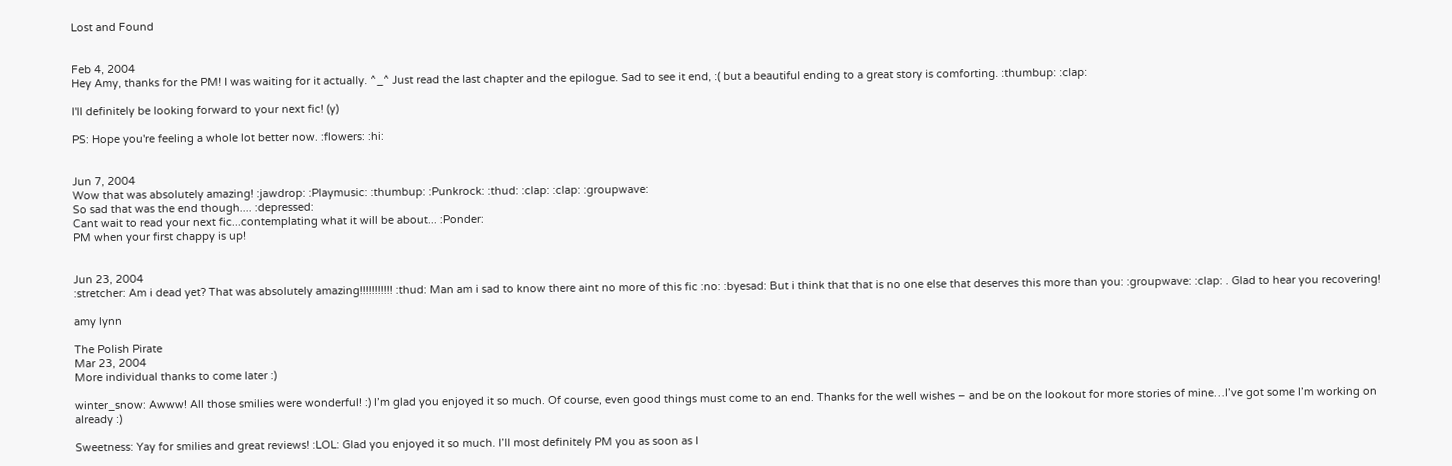Lost and Found


Feb 4, 2004
Hey Amy, thanks for the PM! I was waiting for it actually. ^_^ Just read the last chapter and the epilogue. Sad to see it end, :( but a beautiful ending to a great story is comforting. :thumbup: :clap:

I'll definitely be looking forward to your next fic! (y)

PS: Hope you're feeling a whole lot better now. :flowers: :hi:


Jun 7, 2004
Wow that was absolutely amazing! :jawdrop: :Playmusic: :thumbup: :Punkrock: :thud: :clap: :clap: :groupwave:
So sad that was the end though.... :depressed:
Cant wait to read your next fic...contemplating what it will be about... :Ponder:
PM when your first chappy is up!


Jun 23, 2004
:stretcher: Am i dead yet? That was absolutely amazing!!!!!!!!!!! :thud: Man am i sad to know there aint no more of this fic :no: :byesad: But i think that that is no one else that deserves this more than you: :groupwave: :clap: . Glad to hear you recovering!

amy lynn

The Polish Pirate
Mar 23, 2004
More individual thanks to come later :)

winter_snow: Awww! All those smilies were wonderful! :) I’m glad you enjoyed it so much. Of course, even good things must come to an end. Thanks for the well wishes – and be on the lookout for more stories of mine…I’ve got some I’m working on already :)

Sweetness: Yay for smilies and great reviews! :LOL: Glad you enjoyed it so much. I’ll most definitely PM you as soon as I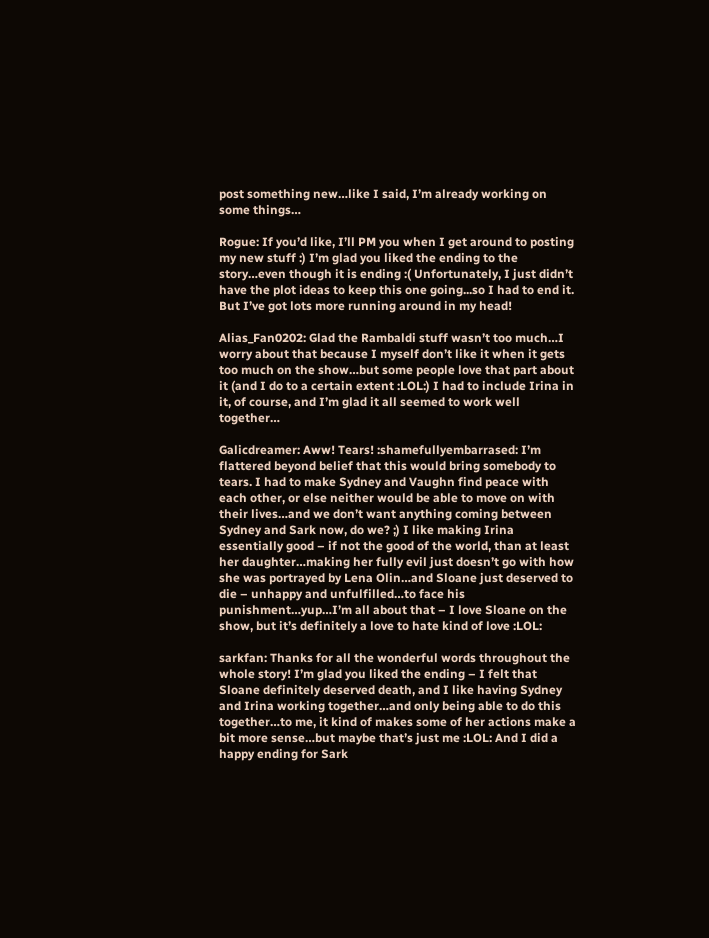post something new…like I said, I’m already working on some things…

Rogue: If you’d like, I’ll PM you when I get around to posting my new stuff :) I’m glad you liked the ending to the story…even though it is ending :( Unfortunately, I just didn’t have the plot ideas to keep this one going...so I had to end it. But I’ve got lots more running around in my head!

Alias_Fan0202: Glad the Rambaldi stuff wasn’t too much…I worry about that because I myself don’t like it when it gets too much on the show…but some people love that part about it (and I do to a certain extent :LOL:) I had to include Irina in it, of course, and I’m glad it all seemed to work well together…

Galicdreamer: Aww! Tears! :shamefullyembarrased: I’m flattered beyond belief that this would bring somebody to tears. I had to make Sydney and Vaughn find peace with each other, or else neither would be able to move on with their lives…and we don’t want anything coming between Sydney and Sark now, do we? ;) I like making Irina essentially good – if not the good of the world, than at least her daughter…making her fully evil just doesn’t go with how she was portrayed by Lena Olin…and Sloane just deserved to die – unhappy and unfulfilled…to face his punishment…yup…I’m all about that – I love Sloane on the show, but it’s definitely a love to hate kind of love :LOL:

sarkfan: Thanks for all the wonderful words throughout the whole story! I’m glad you liked the ending – I felt that Sloane definitely deserved death, and I like having Sydney and Irina working together…and only being able to do this together…to me, it kind of makes some of her actions make a bit more sense…but maybe that’s just me :LOL: And I did a happy ending for Sark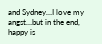and Sydney…I love my angst…but in the end, happy is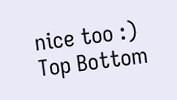nice too :)
Top Bottom